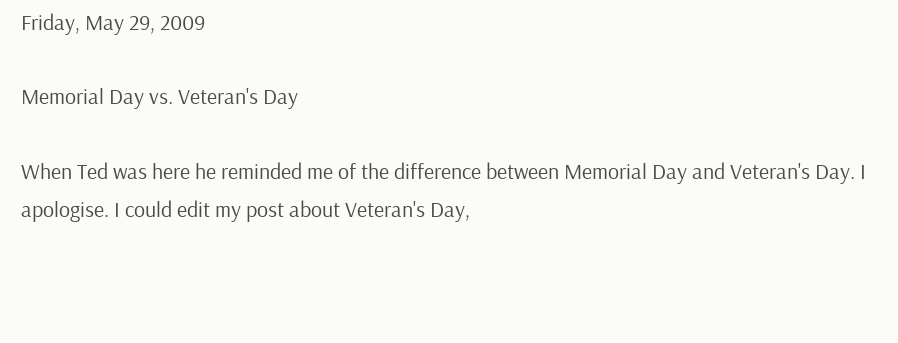Friday, May 29, 2009

Memorial Day vs. Veteran's Day

When Ted was here he reminded me of the difference between Memorial Day and Veteran's Day. I apologise. I could edit my post about Veteran's Day,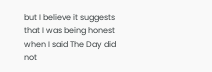but I believe it suggests that I was being honest when I said The Day did not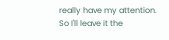really have my attention. So I'll leave it the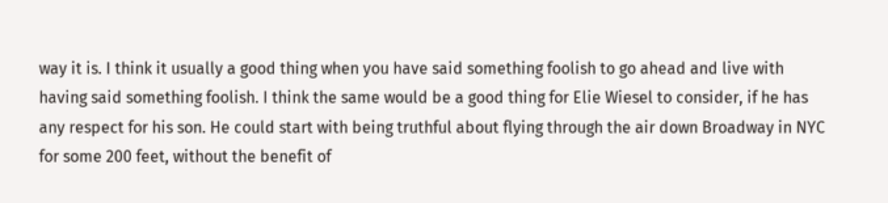way it is. I think it usually a good thing when you have said something foolish to go ahead and live with having said something foolish. I think the same would be a good thing for Elie Wiesel to consider, if he has any respect for his son. He could start with being truthful about flying through the air down Broadway in NYC for some 200 feet, without the benefit of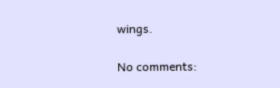wings.

No comments: